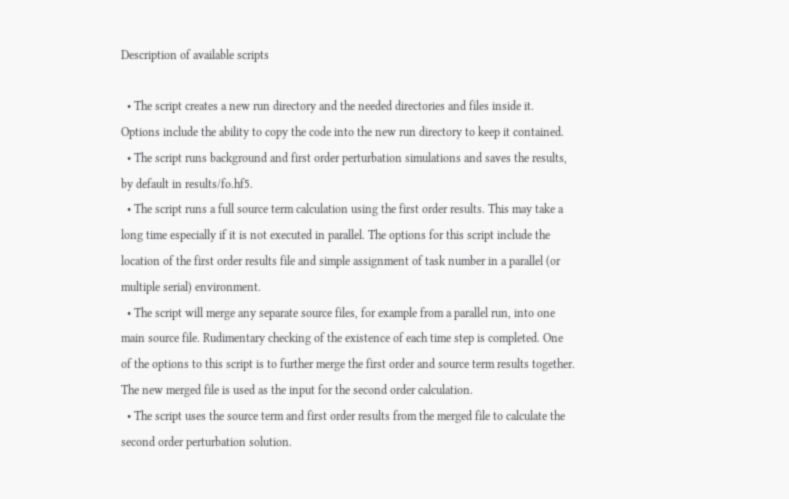Description of available scripts

  • The script creates a new run directory and the needed directories and files inside it. Options include the ability to copy the code into the new run directory to keep it contained.
  • The script runs background and first order perturbation simulations and saves the results, by default in results/fo.hf5.
  • The script runs a full source term calculation using the first order results. This may take a long time especially if it is not executed in parallel. The options for this script include the location of the first order results file and simple assignment of task number in a parallel (or multiple serial) environment.
  • The script will merge any separate source files, for example from a parallel run, into one main source file. Rudimentary checking of the existence of each time step is completed. One of the options to this script is to further merge the first order and source term results together. The new merged file is used as the input for the second order calculation.
  • The script uses the source term and first order results from the merged file to calculate the second order perturbation solution.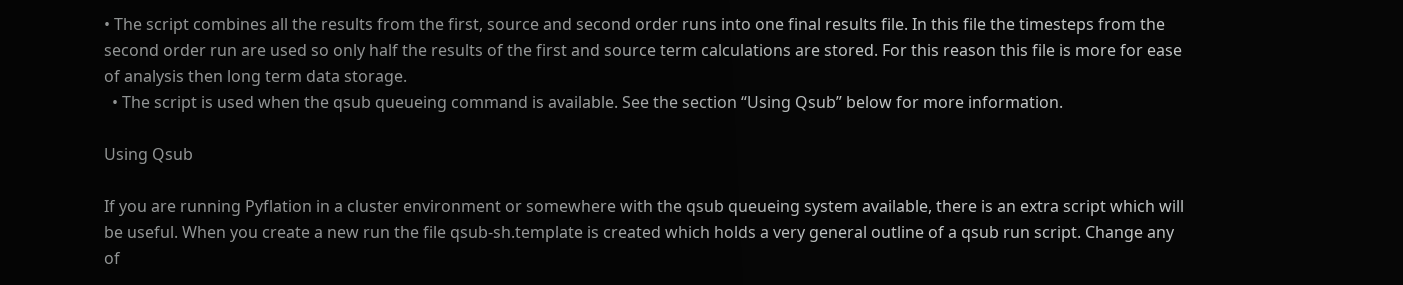• The script combines all the results from the first, source and second order runs into one final results file. In this file the timesteps from the second order run are used so only half the results of the first and source term calculations are stored. For this reason this file is more for ease of analysis then long term data storage.
  • The script is used when the qsub queueing command is available. See the section “Using Qsub” below for more information.

Using Qsub

If you are running Pyflation in a cluster environment or somewhere with the qsub queueing system available, there is an extra script which will be useful. When you create a new run the file qsub-sh.template is created which holds a very general outline of a qsub run script. Change any of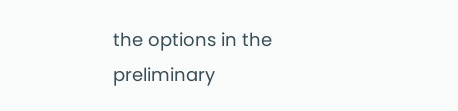the options in the preliminary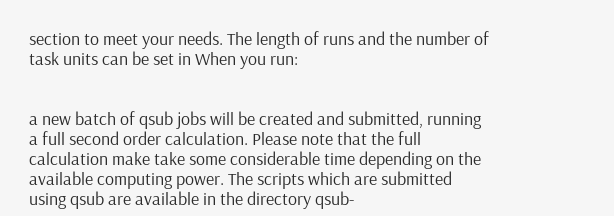section to meet your needs. The length of runs and the number of task units can be set in When you run:


a new batch of qsub jobs will be created and submitted, running a full second order calculation. Please note that the full calculation make take some considerable time depending on the available computing power. The scripts which are submitted using qsub are available in the directory qsub-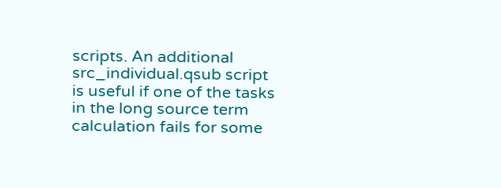scripts. An additional src_individual.qsub script is useful if one of the tasks in the long source term calculation fails for some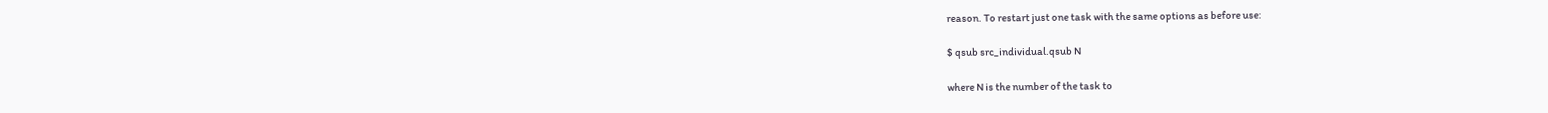reason. To restart just one task with the same options as before use:

$ qsub src_individual.qsub N

where N is the number of the task to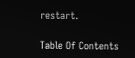restart.

Table Of Contents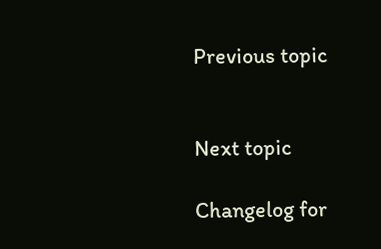Previous topic


Next topic

Changelog for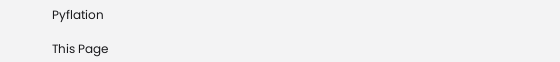Pyflation

This Page